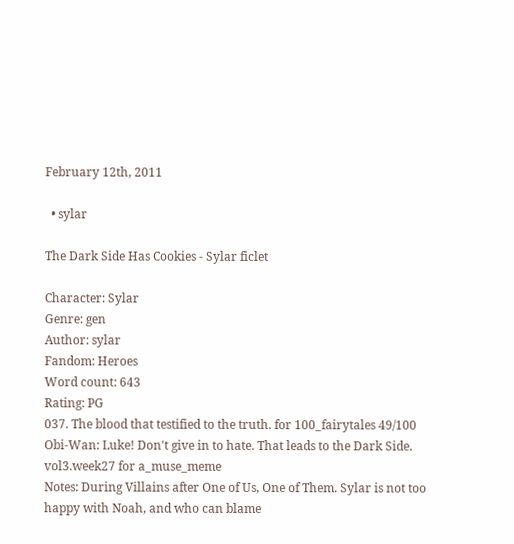February 12th, 2011

  • sylar

The Dark Side Has Cookies - Sylar ficlet

Character: Sylar
Genre: gen
Author: sylar
Fandom: Heroes
Word count: 643
Rating: PG
037. The blood that testified to the truth. for 100_fairytales 49/100
Obi-Wan: Luke! Don't give in to hate. That leads to the Dark Side. vol3.week27 for a_muse_meme
Notes: During Villains after One of Us, One of Them. Sylar is not too happy with Noah, and who can blame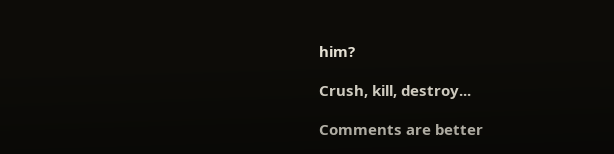him?

Crush, kill, destroy...

Comments are better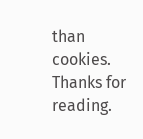than cookies. Thanks for reading.